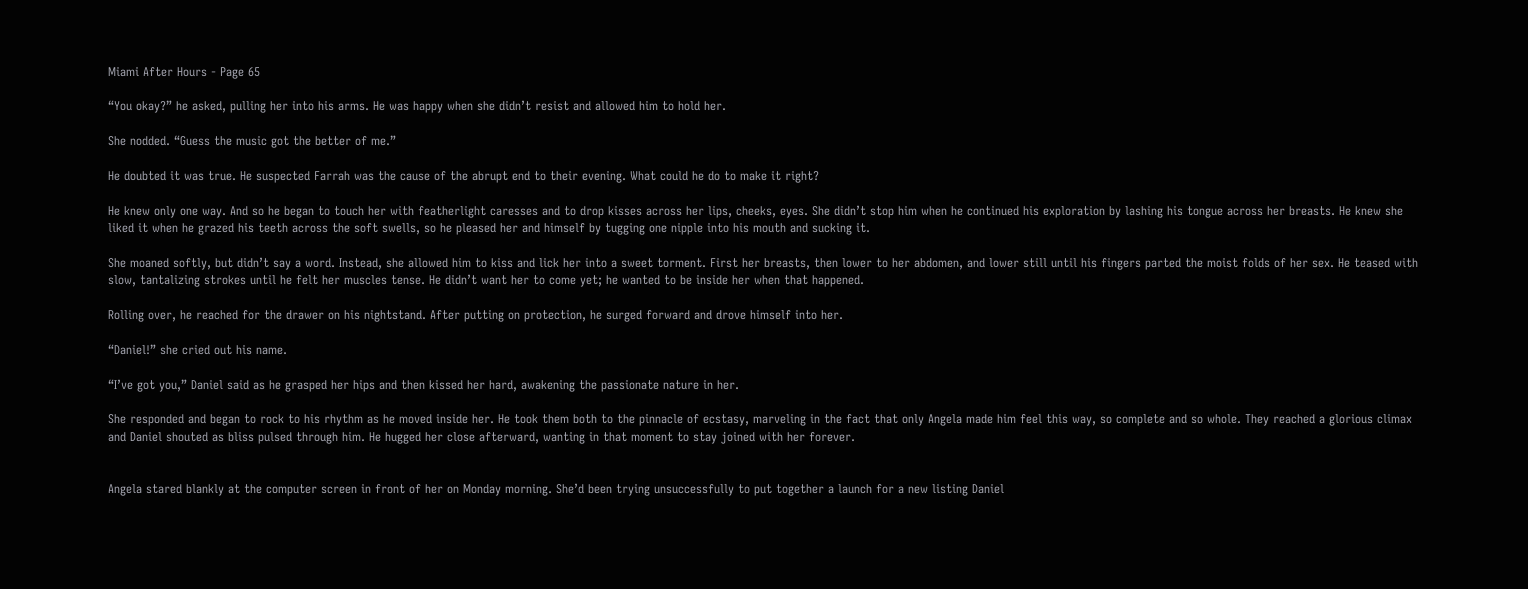Miami After Hours - Page 65

“You okay?” he asked, pulling her into his arms. He was happy when she didn’t resist and allowed him to hold her.

She nodded. “Guess the music got the better of me.”

He doubted it was true. He suspected Farrah was the cause of the abrupt end to their evening. What could he do to make it right?

He knew only one way. And so he began to touch her with featherlight caresses and to drop kisses across her lips, cheeks, eyes. She didn’t stop him when he continued his exploration by lashing his tongue across her breasts. He knew she liked it when he grazed his teeth across the soft swells, so he pleased her and himself by tugging one nipple into his mouth and sucking it.

She moaned softly, but didn’t say a word. Instead, she allowed him to kiss and lick her into a sweet torment. First her breasts, then lower to her abdomen, and lower still until his fingers parted the moist folds of her sex. He teased with slow, tantalizing strokes until he felt her muscles tense. He didn’t want her to come yet; he wanted to be inside her when that happened.

Rolling over, he reached for the drawer on his nightstand. After putting on protection, he surged forward and drove himself into her.

“Daniel!” she cried out his name.

“I’ve got you,” Daniel said as he grasped her hips and then kissed her hard, awakening the passionate nature in her.

She responded and began to rock to his rhythm as he moved inside her. He took them both to the pinnacle of ecstasy, marveling in the fact that only Angela made him feel this way, so complete and so whole. They reached a glorious climax and Daniel shouted as bliss pulsed through him. He hugged her close afterward, wanting in that moment to stay joined with her forever.


Angela stared blankly at the computer screen in front of her on Monday morning. She’d been trying unsuccessfully to put together a launch for a new listing Daniel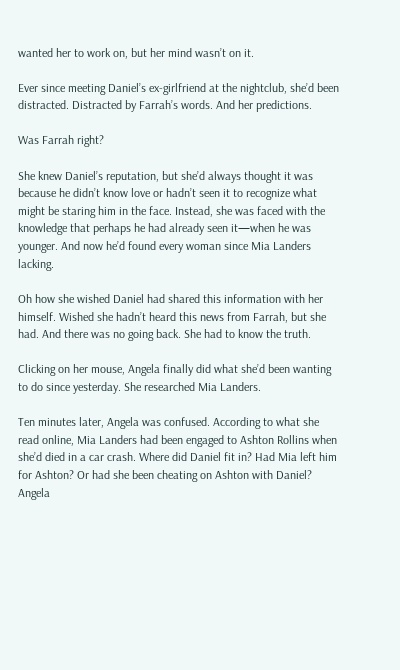wanted her to work on, but her mind wasn’t on it.

Ever since meeting Daniel’s ex-girlfriend at the nightclub, she’d been distracted. Distracted by Farrah’s words. And her predictions.

Was Farrah right?

She knew Daniel’s reputation, but she’d always thought it was because he didn’t know love or hadn’t seen it to recognize what might be staring him in the face. Instead, she was faced with the knowledge that perhaps he had already seen it—when he was younger. And now he’d found every woman since Mia Landers lacking.

Oh how she wished Daniel had shared this information with her himself. Wished she hadn’t heard this news from Farrah, but she had. And there was no going back. She had to know the truth.

Clicking on her mouse, Angela finally did what she’d been wanting to do since yesterday. She researched Mia Landers.

Ten minutes later, Angela was confused. According to what she read online, Mia Landers had been engaged to Ashton Rollins when she’d died in a car crash. Where did Daniel fit in? Had Mia left him for Ashton? Or had she been cheating on Ashton with Daniel? Angela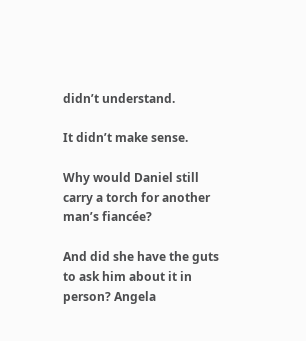didn’t understand.

It didn’t make sense.

Why would Daniel still carry a torch for another man’s fiancée?

And did she have the guts to ask him about it in person? Angela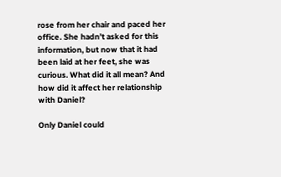rose from her chair and paced her office. She hadn’t asked for this information, but now that it had been laid at her feet, she was curious. What did it all mean? And how did it affect her relationship with Daniel?

Only Daniel could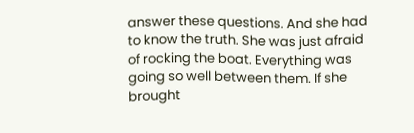answer these questions. And she had to know the truth. She was just afraid of rocking the boat. Everything was going so well between them. If she brought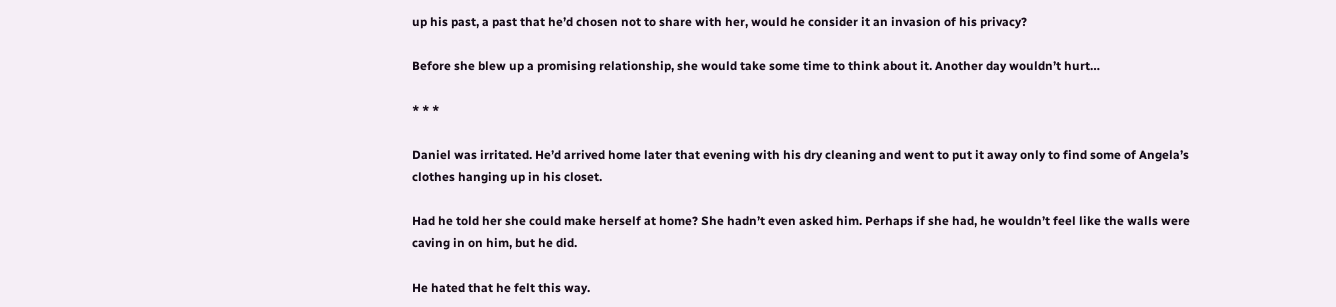up his past, a past that he’d chosen not to share with her, would he consider it an invasion of his privacy?

Before she blew up a promising relationship, she would take some time to think about it. Another day wouldn’t hurt…

* * *

Daniel was irritated. He’d arrived home later that evening with his dry cleaning and went to put it away only to find some of Angela’s clothes hanging up in his closet.

Had he told her she could make herself at home? She hadn’t even asked him. Perhaps if she had, he wouldn’t feel like the walls were caving in on him, but he did.

He hated that he felt this way.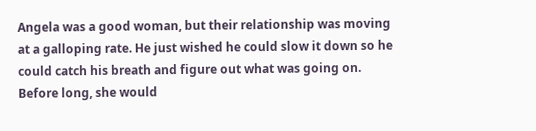Angela was a good woman, but their relationship was moving at a galloping rate. He just wished he could slow it down so he could catch his breath and figure out what was going on. Before long, she would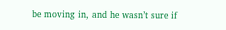be moving in, and he wasn’t sure if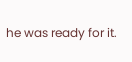he was ready for it.